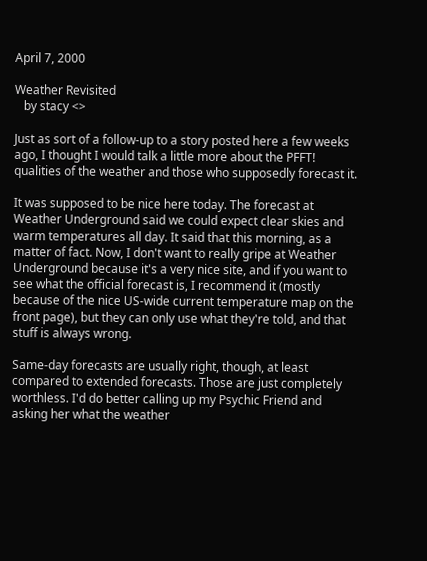April 7, 2000

Weather Revisited
   by stacy <>

Just as sort of a follow-up to a story posted here a few weeks ago, I thought I would talk a little more about the PFFT! qualities of the weather and those who supposedly forecast it.

It was supposed to be nice here today. The forecast at Weather Underground said we could expect clear skies and warm temperatures all day. It said that this morning, as a matter of fact. Now, I don't want to really gripe at Weather Underground because it's a very nice site, and if you want to see what the official forecast is, I recommend it (mostly because of the nice US-wide current temperature map on the front page), but they can only use what they're told, and that stuff is always wrong.

Same-day forecasts are usually right, though, at least compared to extended forecasts. Those are just completely worthless. I'd do better calling up my Psychic Friend and asking her what the weather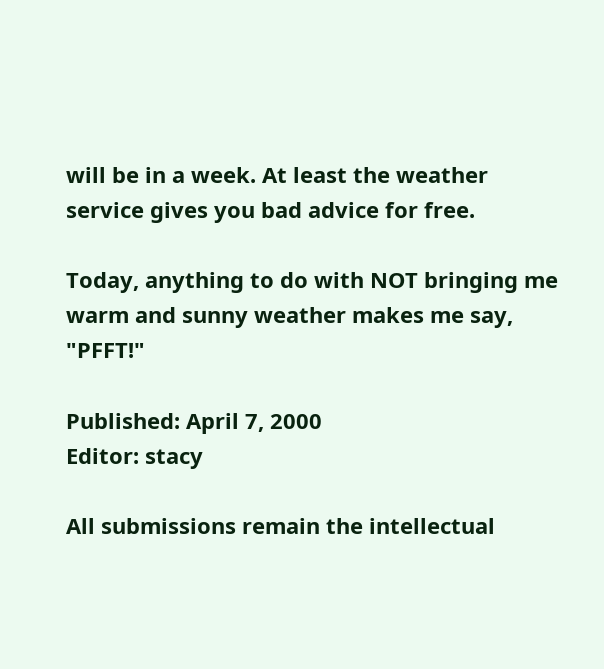will be in a week. At least the weather service gives you bad advice for free.

Today, anything to do with NOT bringing me warm and sunny weather makes me say, "PFFT!"

Published: April 7, 2000
Editor: stacy

All submissions remain the intellectual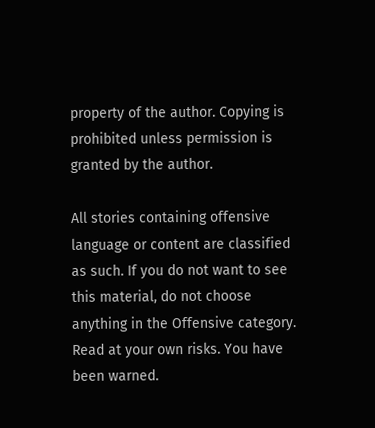property of the author. Copying is prohibited unless permission is granted by the author.

All stories containing offensive language or content are classified as such. If you do not want to see this material, do not choose anything in the Offensive category. Read at your own risks. You have been warned.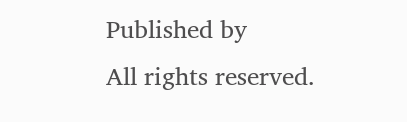Published by
All rights reserved.